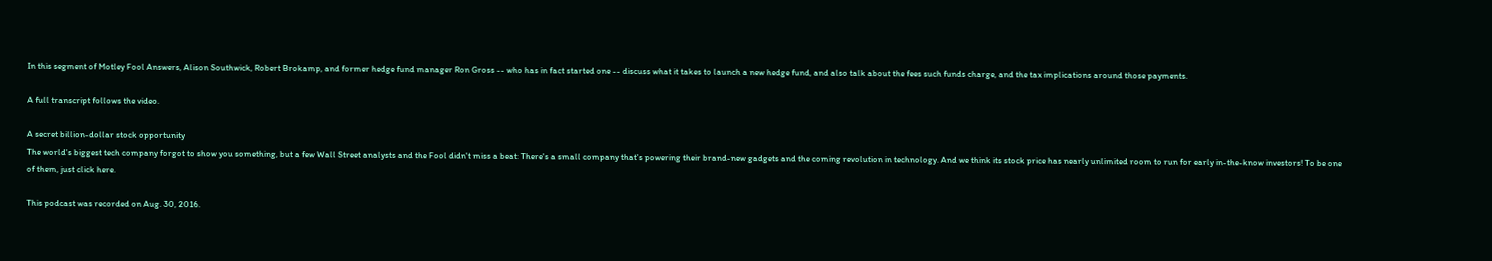In this segment of Motley Fool Answers, Alison Southwick, Robert Brokamp, and former hedge fund manager Ron Gross -- who has in fact started one -- discuss what it takes to launch a new hedge fund, and also talk about the fees such funds charge, and the tax implications around those payments.

A full transcript follows the video.

A secret billion-dollar stock opportunity
The world's biggest tech company forgot to show you something, but a few Wall Street analysts and the Fool didn't miss a beat: There's a small company that's powering their brand-new gadgets and the coming revolution in technology. And we think its stock price has nearly unlimited room to run for early in-the-know investors! To be one of them, just click here.

This podcast was recorded on Aug. 30, 2016.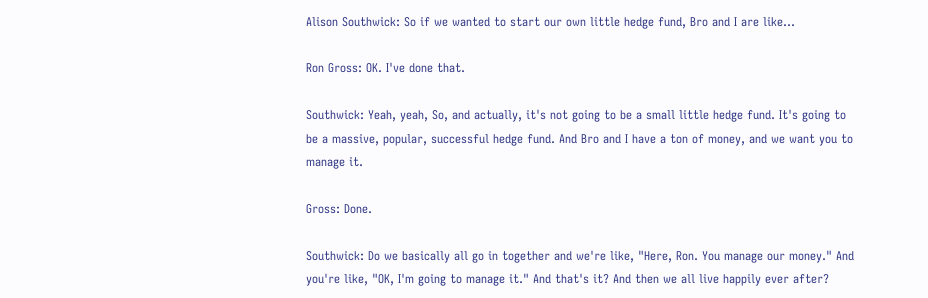Alison Southwick: So if we wanted to start our own little hedge fund, Bro and I are like...

Ron Gross: OK. I've done that.

Southwick: Yeah, yeah, So, and actually, it's not going to be a small little hedge fund. It's going to be a massive, popular, successful hedge fund. And Bro and I have a ton of money, and we want you to manage it.

Gross: Done.

Southwick: Do we basically all go in together and we're like, "Here, Ron. You manage our money." And you're like, "OK, I'm going to manage it." And that's it? And then we all live happily ever after?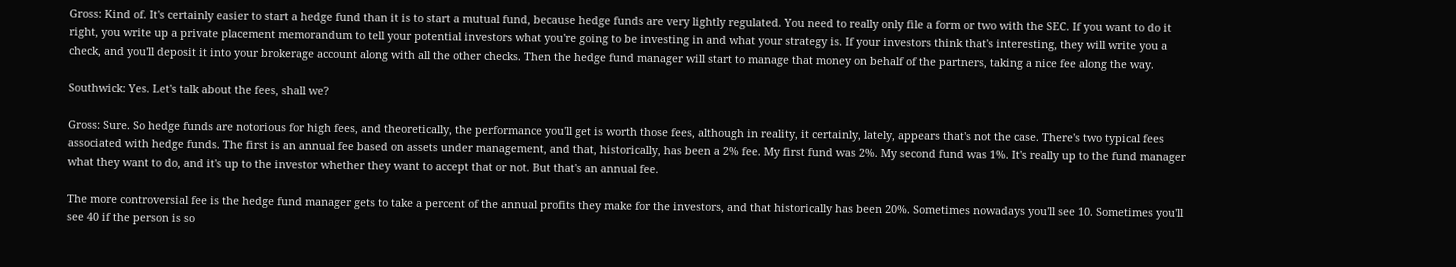Gross: Kind of. It's certainly easier to start a hedge fund than it is to start a mutual fund, because hedge funds are very lightly regulated. You need to really only file a form or two with the SEC. If you want to do it right, you write up a private placement memorandum to tell your potential investors what you're going to be investing in and what your strategy is. If your investors think that's interesting, they will write you a check, and you'll deposit it into your brokerage account along with all the other checks. Then the hedge fund manager will start to manage that money on behalf of the partners, taking a nice fee along the way.

Southwick: Yes. Let's talk about the fees, shall we?

Gross: Sure. So hedge funds are notorious for high fees, and theoretically, the performance you'll get is worth those fees, although in reality, it certainly, lately, appears that's not the case. There's two typical fees associated with hedge funds. The first is an annual fee based on assets under management, and that, historically, has been a 2% fee. My first fund was 2%. My second fund was 1%. It's really up to the fund manager what they want to do, and it's up to the investor whether they want to accept that or not. But that's an annual fee.

The more controversial fee is the hedge fund manager gets to take a percent of the annual profits they make for the investors, and that historically has been 20%. Sometimes nowadays you'll see 10. Sometimes you'll see 40 if the person is so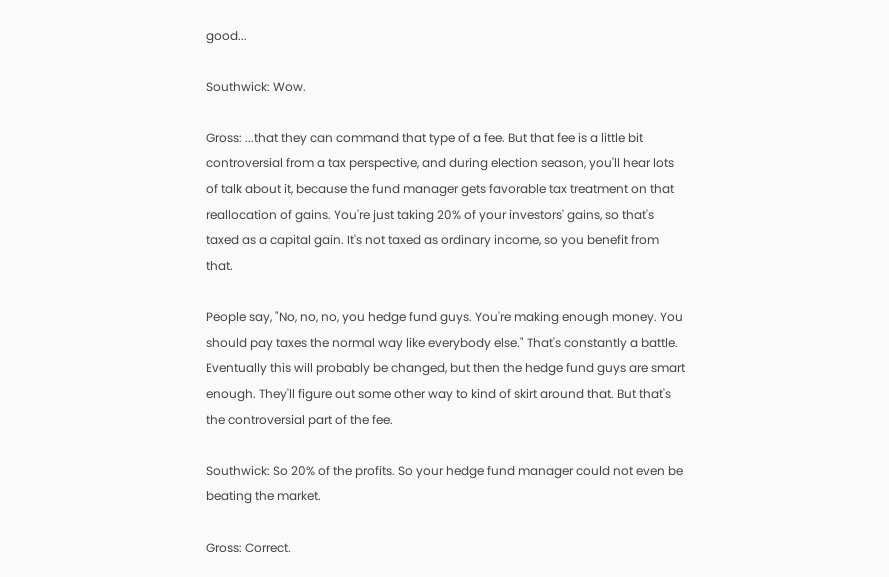good...

Southwick: Wow.

Gross: ...that they can command that type of a fee. But that fee is a little bit controversial from a tax perspective, and during election season, you'll hear lots of talk about it, because the fund manager gets favorable tax treatment on that reallocation of gains. You're just taking 20% of your investors' gains, so that's taxed as a capital gain. It's not taxed as ordinary income, so you benefit from that.

People say, "No, no, no, you hedge fund guys. You're making enough money. You should pay taxes the normal way like everybody else." That's constantly a battle. Eventually this will probably be changed, but then the hedge fund guys are smart enough. They'll figure out some other way to kind of skirt around that. But that's the controversial part of the fee.

Southwick: So 20% of the profits. So your hedge fund manager could not even be beating the market.

Gross: Correct.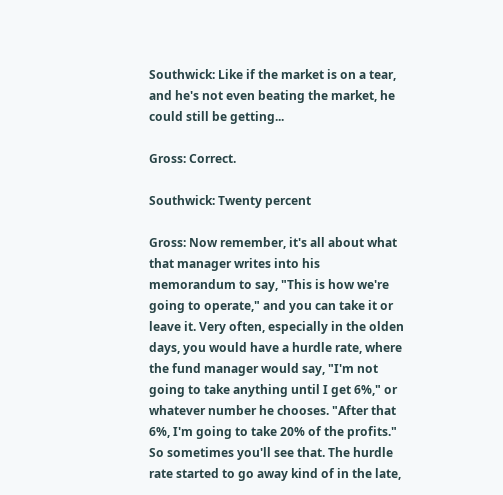Southwick: Like if the market is on a tear, and he's not even beating the market, he could still be getting...

Gross: Correct.

Southwick: Twenty percent

Gross: Now remember, it's all about what that manager writes into his memorandum to say, "This is how we're going to operate," and you can take it or leave it. Very often, especially in the olden days, you would have a hurdle rate, where the fund manager would say, "I'm not going to take anything until I get 6%," or whatever number he chooses. "After that 6%, I'm going to take 20% of the profits." So sometimes you'll see that. The hurdle rate started to go away kind of in the late,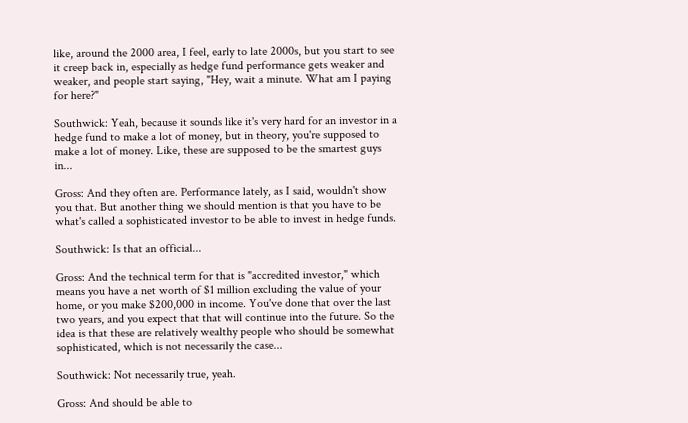like, around the 2000 area, I feel, early to late 2000s, but you start to see it creep back in, especially as hedge fund performance gets weaker and weaker, and people start saying, "Hey, wait a minute. What am I paying for here?"

Southwick: Yeah, because it sounds like it's very hard for an investor in a hedge fund to make a lot of money, but in theory, you're supposed to make a lot of money. Like, these are supposed to be the smartest guys in...

Gross: And they often are. Performance lately, as I said, wouldn't show you that. But another thing we should mention is that you have to be what's called a sophisticated investor to be able to invest in hedge funds.

Southwick: Is that an official...

Gross: And the technical term for that is "accredited investor," which means you have a net worth of $1 million excluding the value of your home, or you make $200,000 in income. You've done that over the last two years, and you expect that that will continue into the future. So the idea is that these are relatively wealthy people who should be somewhat sophisticated, which is not necessarily the case...

Southwick: Not necessarily true, yeah.

Gross: And should be able to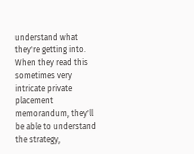understand what they're getting into. When they read this sometimes very intricate private placement memorandum, they'll be able to understand the strategy,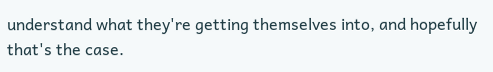understand what they're getting themselves into, and hopefully that's the case.